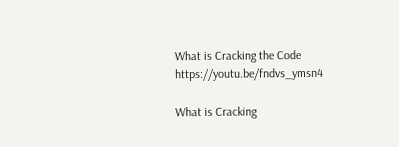What is Cracking the Code https://youtu.be/fndvs_ymsn4

What is Cracking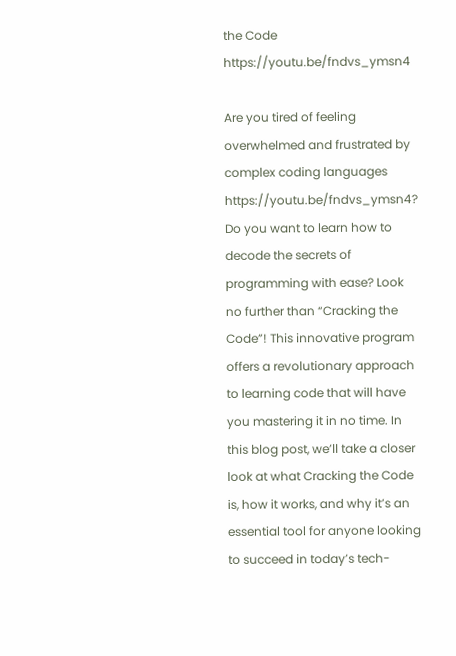the Code https://youtu.be/fndvs_ymsn4

Are you tired of feeling overwhelmed and frustrated by complex coding languages https://youtu.be/fndvs_ymsn4? Do you want to learn how to decode the secrets of programming with ease? Look no further than “Cracking the Code”! This innovative program offers a revolutionary approach to learning code that will have you mastering it in no time. In this blog post, we’ll take a closer look at what Cracking the Code is, how it works, and why it’s an essential tool for anyone looking to succeed in today’s tech-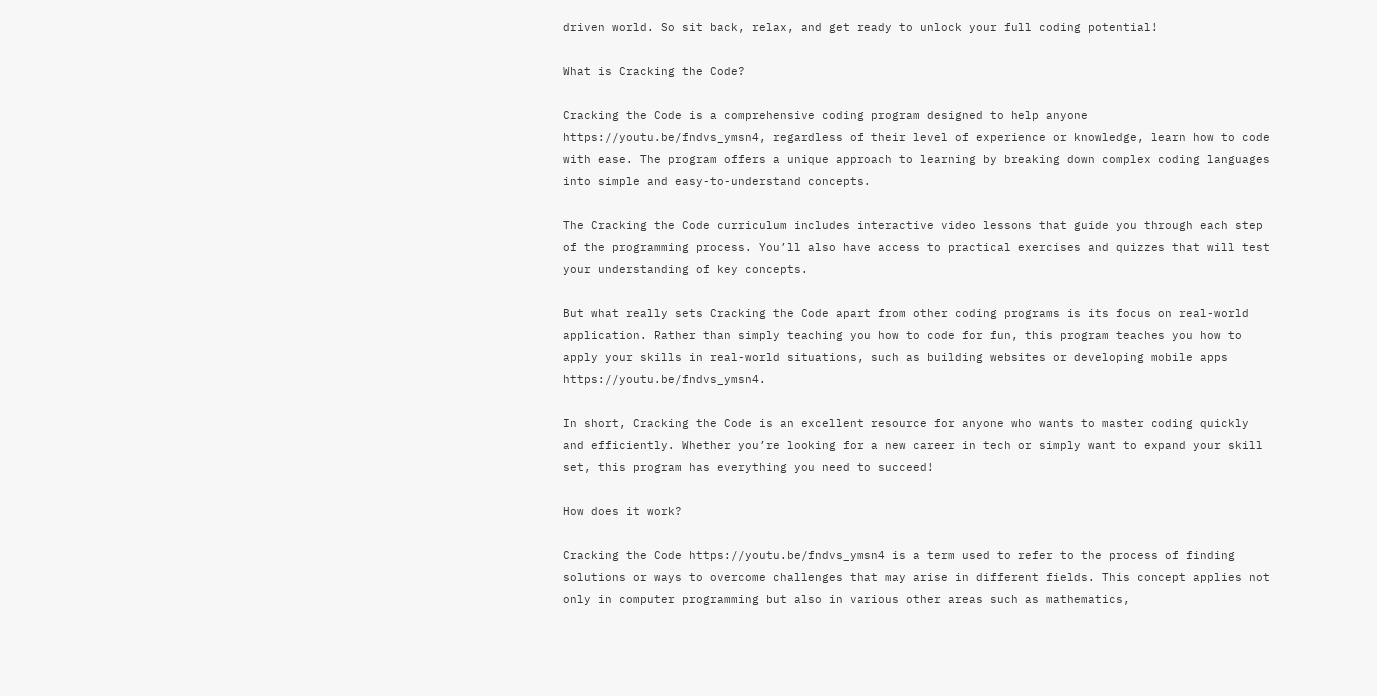driven world. So sit back, relax, and get ready to unlock your full coding potential!

What is Cracking the Code?

Cracking the Code is a comprehensive coding program designed to help anyone https://youtu.be/fndvs_ymsn4, regardless of their level of experience or knowledge, learn how to code with ease. The program offers a unique approach to learning by breaking down complex coding languages into simple and easy-to-understand concepts.

The Cracking the Code curriculum includes interactive video lessons that guide you through each step of the programming process. You’ll also have access to practical exercises and quizzes that will test your understanding of key concepts.

But what really sets Cracking the Code apart from other coding programs is its focus on real-world application. Rather than simply teaching you how to code for fun, this program teaches you how to apply your skills in real-world situations, such as building websites or developing mobile apps https://youtu.be/fndvs_ymsn4.

In short, Cracking the Code is an excellent resource for anyone who wants to master coding quickly and efficiently. Whether you’re looking for a new career in tech or simply want to expand your skill set, this program has everything you need to succeed!

How does it work?

Cracking the Code https://youtu.be/fndvs_ymsn4 is a term used to refer to the process of finding solutions or ways to overcome challenges that may arise in different fields. This concept applies not only in computer programming but also in various other areas such as mathematics,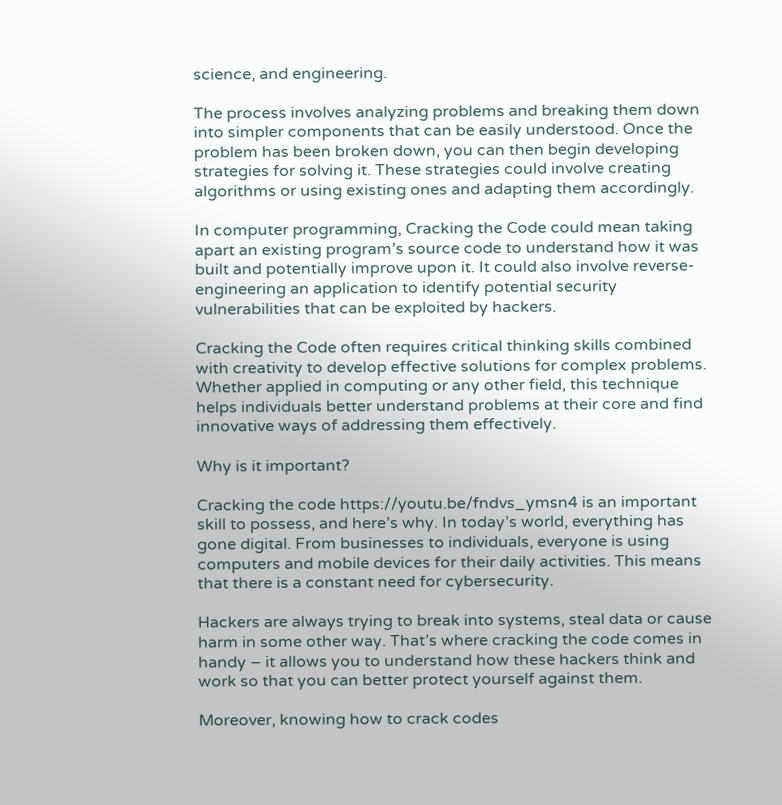science, and engineering.

The process involves analyzing problems and breaking them down into simpler components that can be easily understood. Once the problem has been broken down, you can then begin developing strategies for solving it. These strategies could involve creating algorithms or using existing ones and adapting them accordingly.

In computer programming, Cracking the Code could mean taking apart an existing program’s source code to understand how it was built and potentially improve upon it. It could also involve reverse-engineering an application to identify potential security vulnerabilities that can be exploited by hackers.

Cracking the Code often requires critical thinking skills combined with creativity to develop effective solutions for complex problems. Whether applied in computing or any other field, this technique helps individuals better understand problems at their core and find innovative ways of addressing them effectively.

Why is it important?

Cracking the code https://youtu.be/fndvs_ymsn4 is an important skill to possess, and here’s why. In today’s world, everything has gone digital. From businesses to individuals, everyone is using computers and mobile devices for their daily activities. This means that there is a constant need for cybersecurity.

Hackers are always trying to break into systems, steal data or cause harm in some other way. That’s where cracking the code comes in handy – it allows you to understand how these hackers think and work so that you can better protect yourself against them.

Moreover, knowing how to crack codes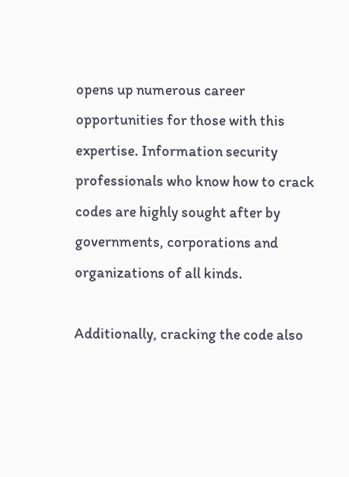opens up numerous career opportunities for those with this expertise. Information security professionals who know how to crack codes are highly sought after by governments, corporations and organizations of all kinds.

Additionally, cracking the code also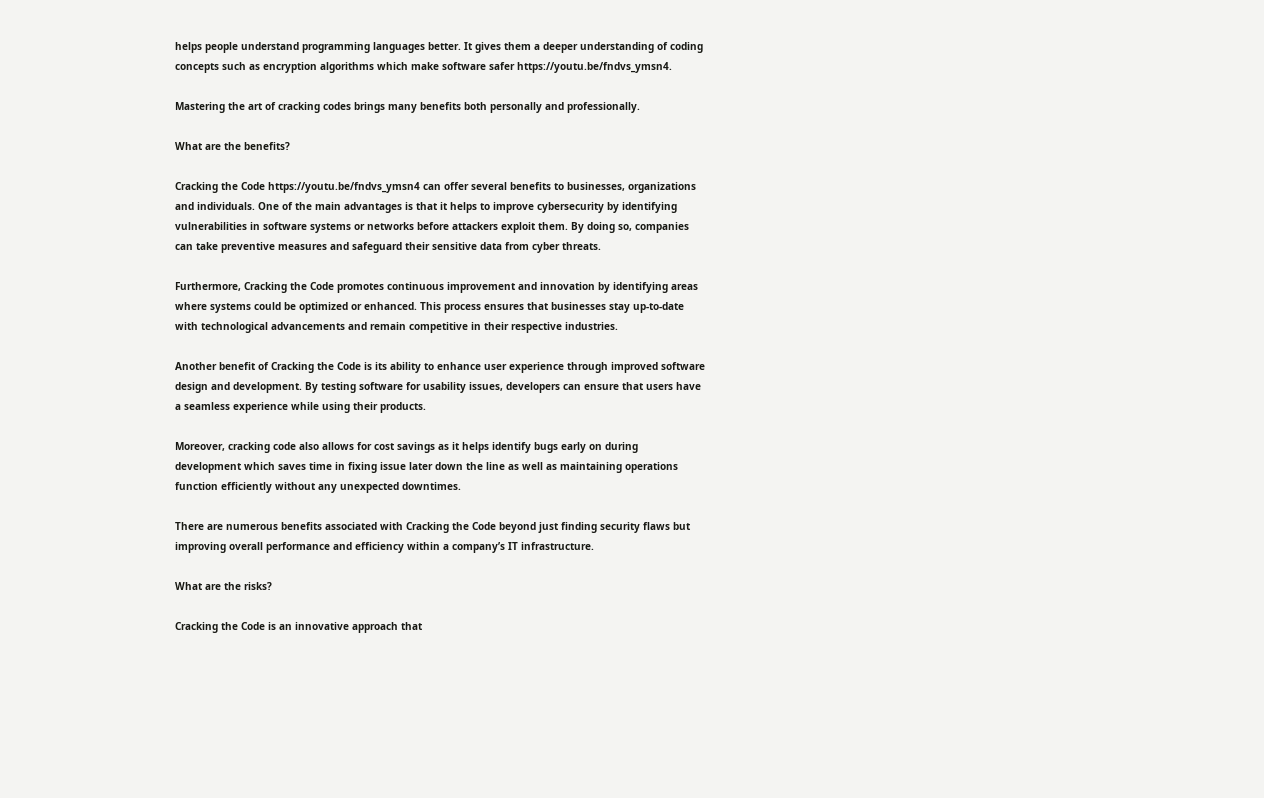helps people understand programming languages better. It gives them a deeper understanding of coding concepts such as encryption algorithms which make software safer https://youtu.be/fndvs_ymsn4.

Mastering the art of cracking codes brings many benefits both personally and professionally.

What are the benefits?

Cracking the Code https://youtu.be/fndvs_ymsn4 can offer several benefits to businesses, organizations and individuals. One of the main advantages is that it helps to improve cybersecurity by identifying vulnerabilities in software systems or networks before attackers exploit them. By doing so, companies can take preventive measures and safeguard their sensitive data from cyber threats.

Furthermore, Cracking the Code promotes continuous improvement and innovation by identifying areas where systems could be optimized or enhanced. This process ensures that businesses stay up-to-date with technological advancements and remain competitive in their respective industries.

Another benefit of Cracking the Code is its ability to enhance user experience through improved software design and development. By testing software for usability issues, developers can ensure that users have a seamless experience while using their products.

Moreover, cracking code also allows for cost savings as it helps identify bugs early on during development which saves time in fixing issue later down the line as well as maintaining operations function efficiently without any unexpected downtimes.

There are numerous benefits associated with Cracking the Code beyond just finding security flaws but improving overall performance and efficiency within a company’s IT infrastructure.

What are the risks?

Cracking the Code is an innovative approach that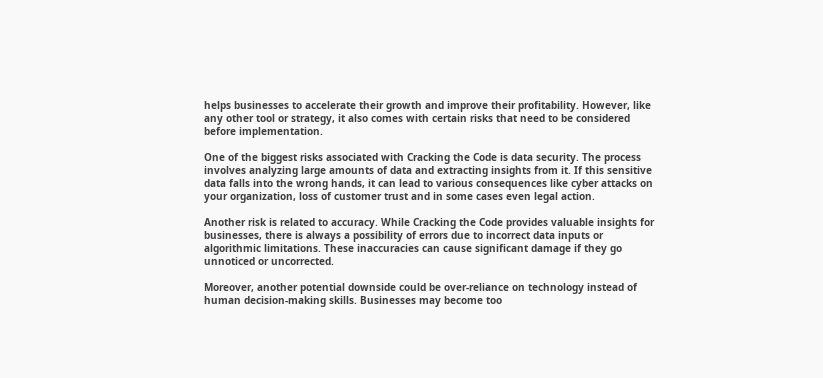helps businesses to accelerate their growth and improve their profitability. However, like any other tool or strategy, it also comes with certain risks that need to be considered before implementation.

One of the biggest risks associated with Cracking the Code is data security. The process involves analyzing large amounts of data and extracting insights from it. If this sensitive data falls into the wrong hands, it can lead to various consequences like cyber attacks on your organization, loss of customer trust and in some cases even legal action.

Another risk is related to accuracy. While Cracking the Code provides valuable insights for businesses, there is always a possibility of errors due to incorrect data inputs or algorithmic limitations. These inaccuracies can cause significant damage if they go unnoticed or uncorrected.

Moreover, another potential downside could be over-reliance on technology instead of human decision-making skills. Businesses may become too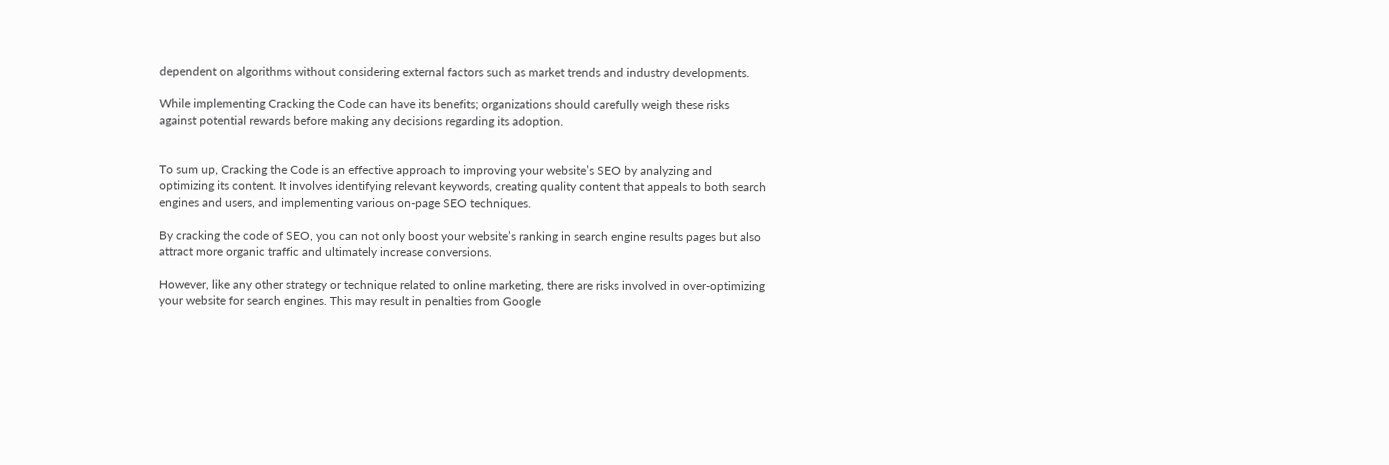dependent on algorithms without considering external factors such as market trends and industry developments.

While implementing Cracking the Code can have its benefits; organizations should carefully weigh these risks against potential rewards before making any decisions regarding its adoption.


To sum up, Cracking the Code is an effective approach to improving your website’s SEO by analyzing and optimizing its content. It involves identifying relevant keywords, creating quality content that appeals to both search engines and users, and implementing various on-page SEO techniques.

By cracking the code of SEO, you can not only boost your website’s ranking in search engine results pages but also attract more organic traffic and ultimately increase conversions.

However, like any other strategy or technique related to online marketing, there are risks involved in over-optimizing your website for search engines. This may result in penalties from Google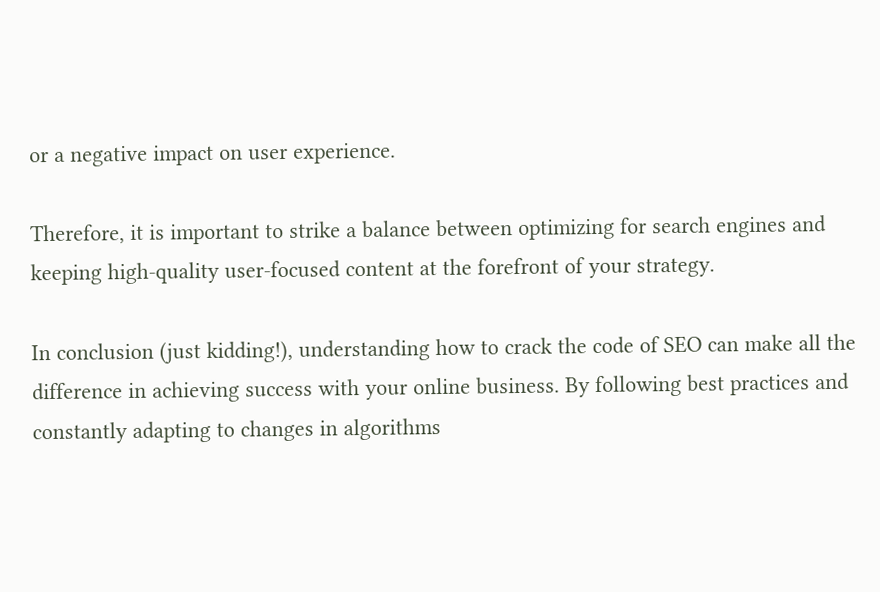or a negative impact on user experience.

Therefore, it is important to strike a balance between optimizing for search engines and keeping high-quality user-focused content at the forefront of your strategy.

In conclusion (just kidding!), understanding how to crack the code of SEO can make all the difference in achieving success with your online business. By following best practices and constantly adapting to changes in algorithms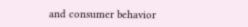and consumer behavior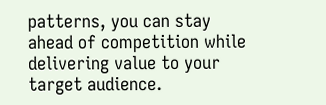patterns, you can stay ahead of competition while delivering value to your target audience.